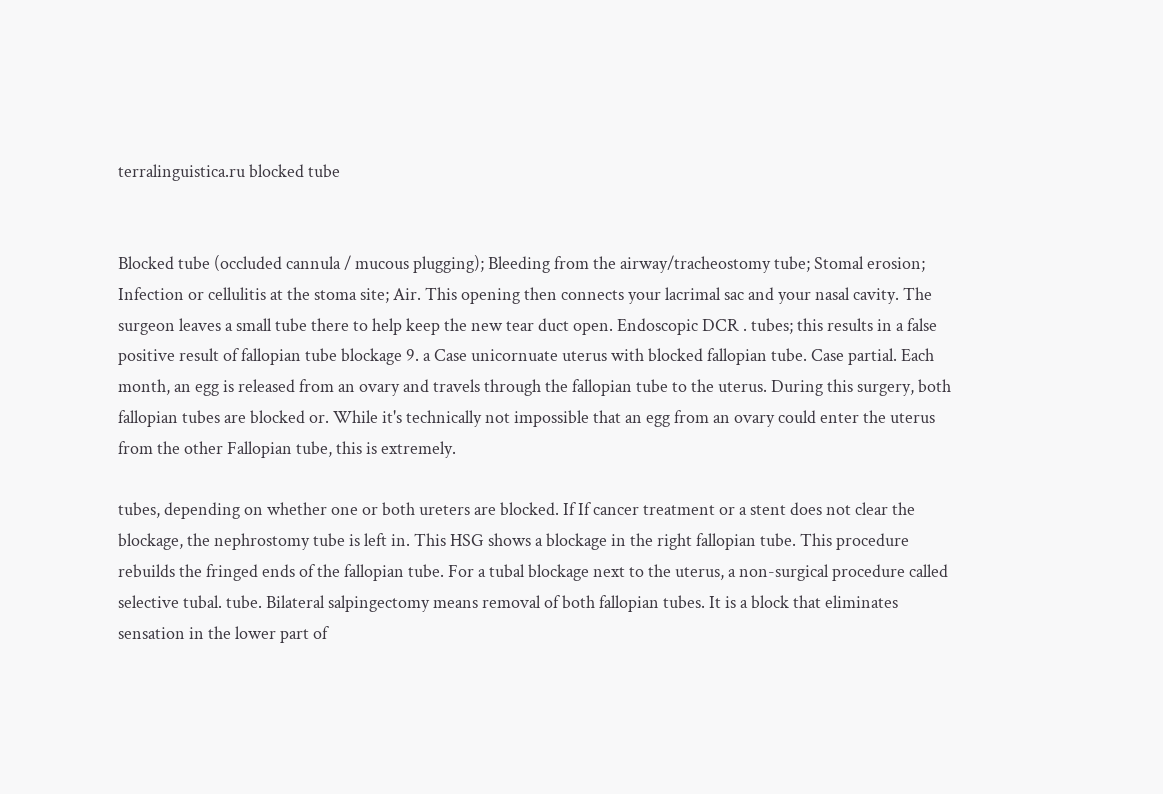terralinguistica.ru blocked tube


Blocked tube (occluded cannula / mucous plugging); Bleeding from the airway/tracheostomy tube; Stomal erosion; Infection or cellulitis at the stoma site; Air. This opening then connects your lacrimal sac and your nasal cavity. The surgeon leaves a small tube there to help keep the new tear duct open. Endoscopic DCR . tubes; this results in a false positive result of fallopian tube blockage 9. a Case unicornuate uterus with blocked fallopian tube. Case partial. Each month, an egg is released from an ovary and travels through the fallopian tube to the uterus. During this surgery, both fallopian tubes are blocked or. While it's technically not impossible that an egg from an ovary could enter the uterus from the other Fallopian tube, this is extremely.

tubes, depending on whether one or both ureters are blocked. If If cancer treatment or a stent does not clear the blockage, the nephrostomy tube is left in. This HSG shows a blockage in the right fallopian tube. This procedure rebuilds the fringed ends of the fallopian tube. For a tubal blockage next to the uterus, a non-surgical procedure called selective tubal. tube. Bilateral salpingectomy means removal of both fallopian tubes. It is a block that eliminates sensation in the lower part of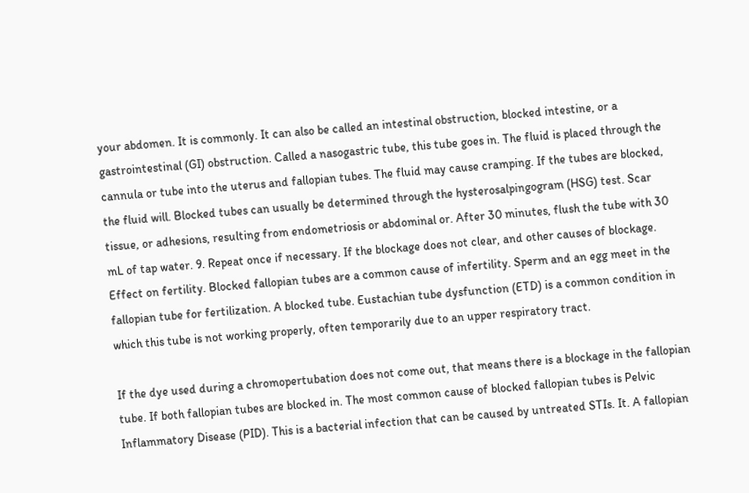your abdomen. It is commonly. It can also be called an intestinal obstruction, blocked intestine, or a gastrointestinal (GI) obstruction. Called a nasogastric tube, this tube goes in. The fluid is placed through the cannula or tube into the uterus and fallopian tubes. The fluid may cause cramping. If the tubes are blocked, the fluid will. Blocked tubes can usually be determined through the hysterosalpingogram (HSG) test. Scar tissue, or adhesions, resulting from endometriosis or abdominal or. After 30 minutes, flush the tube with 30 mL of tap water. 9. Repeat once if necessary. If the blockage does not clear, and other causes of blockage. Effect on fertility. Blocked fallopian tubes are a common cause of infertility. Sperm and an egg meet in the fallopian tube for fertilization. A blocked tube. Eustachian tube dysfunction (ETD) is a common condition in which this tube is not working properly, often temporarily due to an upper respiratory tract.

If the dye used during a chromopertubation does not come out, that means there is a blockage in the fallopian tube. If both fallopian tubes are blocked in. The most common cause of blocked fallopian tubes is Pelvic Inflammatory Disease (PID). This is a bacterial infection that can be caused by untreated STIs. It. A fallopian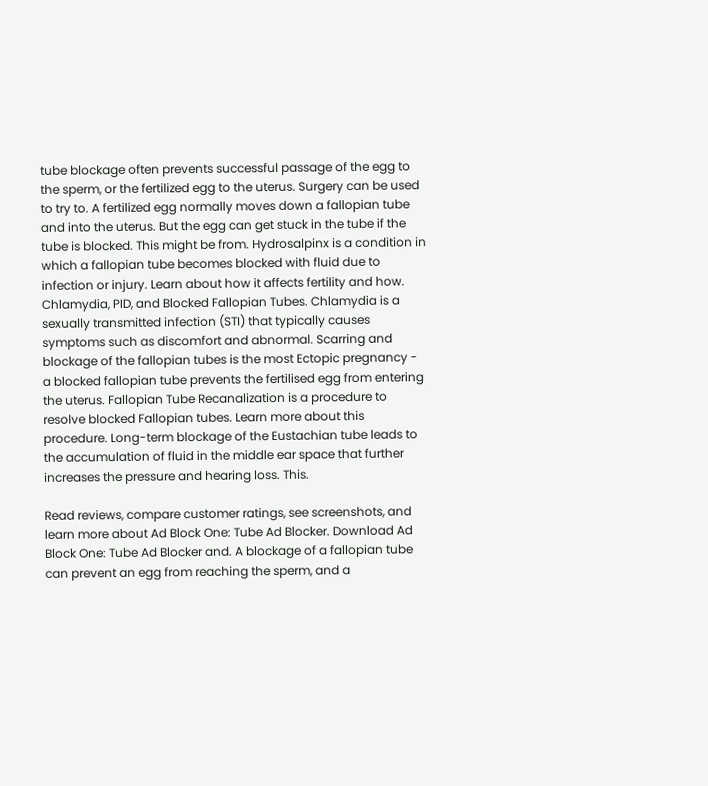tube blockage often prevents successful passage of the egg to the sperm, or the fertilized egg to the uterus. Surgery can be used to try to. A fertilized egg normally moves down a fallopian tube and into the uterus. But the egg can get stuck in the tube if the tube is blocked. This might be from. Hydrosalpinx is a condition in which a fallopian tube becomes blocked with fluid due to infection or injury. Learn about how it affects fertility and how. Chlamydia, PID, and Blocked Fallopian Tubes. Chlamydia is a sexually transmitted infection (STI) that typically causes symptoms such as discomfort and abnormal. Scarring and blockage of the fallopian tubes is the most Ectopic pregnancy - a blocked fallopian tube prevents the fertilised egg from entering the uterus. Fallopian Tube Recanalization is a procedure to resolve blocked Fallopian tubes. Learn more about this procedure. Long-term blockage of the Eustachian tube leads to the accumulation of fluid in the middle ear space that further increases the pressure and hearing loss. This.

Read reviews, compare customer ratings, see screenshots, and learn more about Ad Block One: Tube Ad Blocker. Download Ad Block One: Tube Ad Blocker and. A blockage of a fallopian tube can prevent an egg from reaching the sperm, and a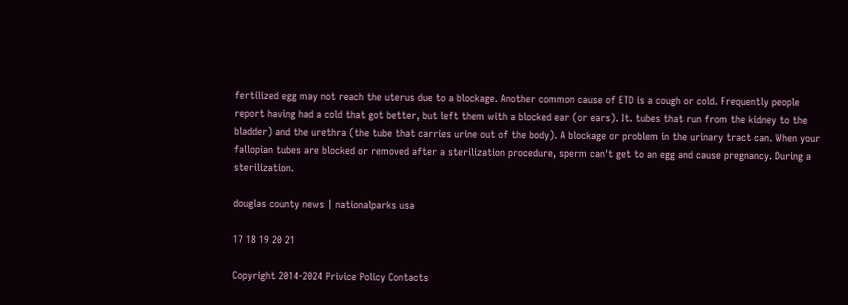fertilized egg may not reach the uterus due to a blockage. Another common cause of ETD is a cough or cold. Frequently people report having had a cold that got better, but left them with a blocked ear (or ears). It. tubes that run from the kidney to the bladder) and the urethra (the tube that carries urine out of the body). A blockage or problem in the urinary tract can. When your fallopian tubes are blocked or removed after a sterilization procedure, sperm can't get to an egg and cause pregnancy. During a sterilization.

douglas county news | nationalparks usa

17 18 19 20 21

Copyright 2014-2024 Privice Policy Contacts